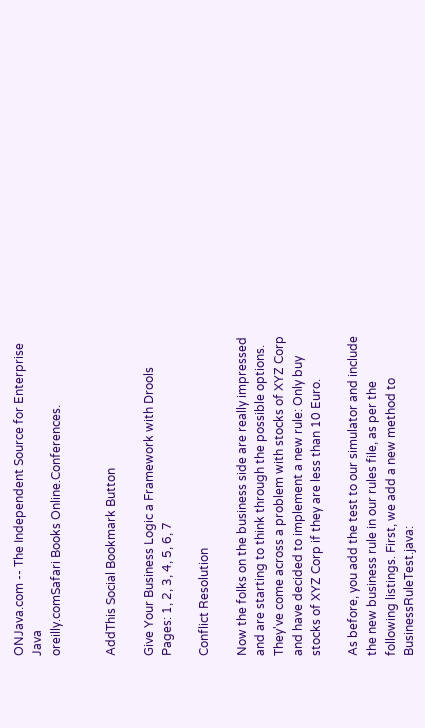ONJava.com -- The Independent Source for Enterprise Java
oreilly.comSafari Books Online.Conferences.


AddThis Social Bookmark Button

Give Your Business Logic a Framework with Drools
Pages: 1, 2, 3, 4, 5, 6, 7

Conflict Resolution

Now the folks on the business side are really impressed and are starting to think through the possible options. They've come across a problem with stocks of XYZ Corp and have decided to implement a new rule: Only buy stocks of XYZ Corp if they are less than 10 Euro.

As before, you add the test to our simulator and include the new business rule in our rules file, as per the following listings. First, we add a new method to BusinessRuleTest.java: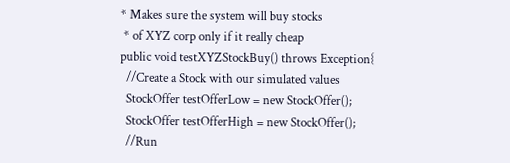* Makes sure the system will buy stocks
 * of XYZ corp only if it really cheap
public void testXYZStockBuy() throws Exception{
  //Create a Stock with our simulated values
  StockOffer testOfferLow = new StockOffer();
  StockOffer testOfferHigh = new StockOffer();
  //Run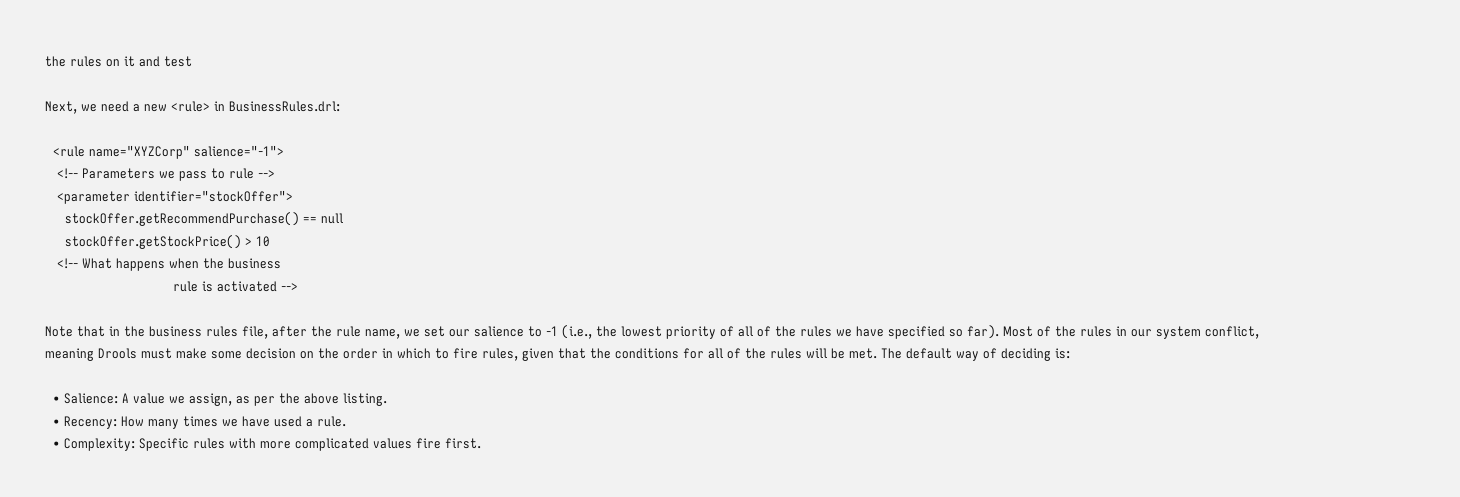the rules on it and test

Next, we need a new <rule> in BusinessRules.drl:

  <rule name="XYZCorp" salience="-1">
   <!-- Parameters we pass to rule -->
   <parameter identifier="stockOffer">
     stockOffer.getRecommendPurchase() == null
     stockOffer.getStockPrice() > 10
   <!-- What happens when the business
                                rule is activated -->

Note that in the business rules file, after the rule name, we set our salience to -1 (i.e., the lowest priority of all of the rules we have specified so far). Most of the rules in our system conflict, meaning Drools must make some decision on the order in which to fire rules, given that the conditions for all of the rules will be met. The default way of deciding is:

  • Salience: A value we assign, as per the above listing.
  • Recency: How many times we have used a rule.
  • Complexity: Specific rules with more complicated values fire first.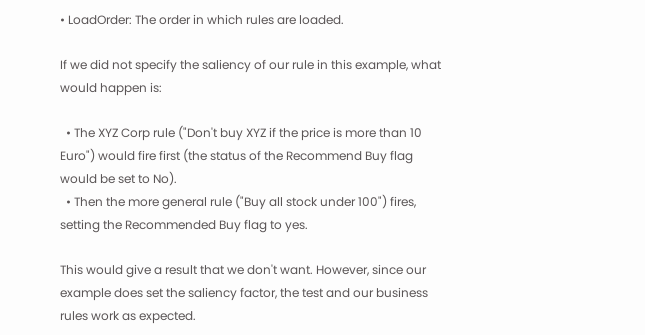• LoadOrder: The order in which rules are loaded.

If we did not specify the saliency of our rule in this example, what would happen is:

  • The XYZ Corp rule ("Don't buy XYZ if the price is more than 10 Euro") would fire first (the status of the Recommend Buy flag would be set to No).
  • Then the more general rule ("Buy all stock under 100") fires, setting the Recommended Buy flag to yes.

This would give a result that we don't want. However, since our example does set the saliency factor, the test and our business rules work as expected.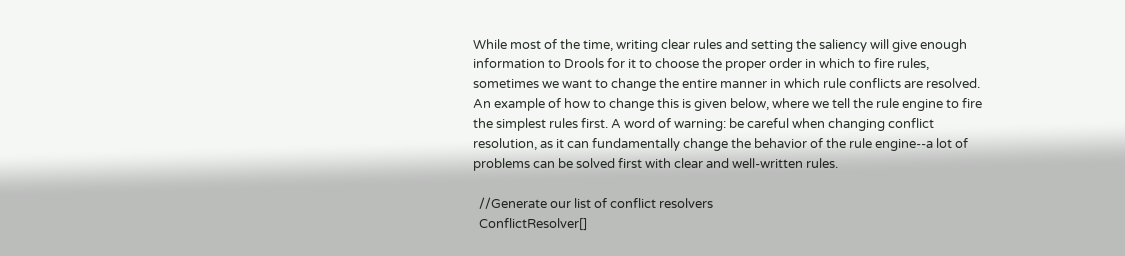While most of the time, writing clear rules and setting the saliency will give enough information to Drools for it to choose the proper order in which to fire rules, sometimes we want to change the entire manner in which rule conflicts are resolved. An example of how to change this is given below, where we tell the rule engine to fire the simplest rules first. A word of warning: be careful when changing conflict resolution, as it can fundamentally change the behavior of the rule engine--a lot of problems can be solved first with clear and well-written rules.

  //Generate our list of conflict resolvers
  ConflictResolver[]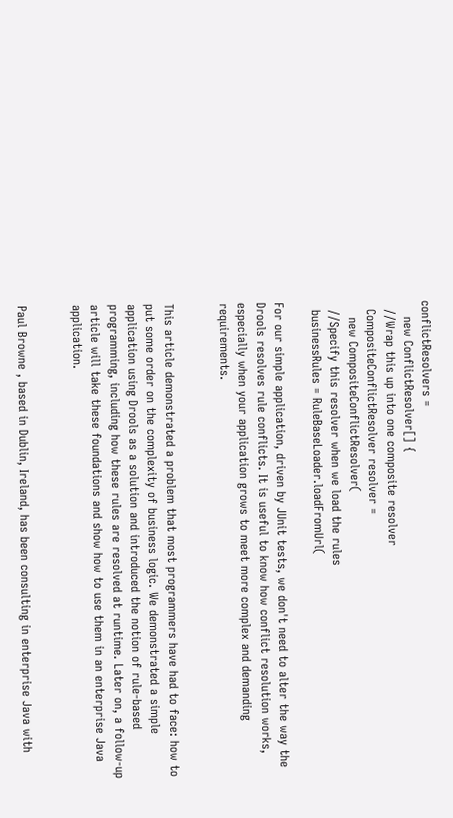conflictResolvers =
    new ConflictResolver[] {
  //Wrap this up into one composite resolver
  CompositeConflictResolver resolver =
    new CompositeConflictResolver(
  //Specify this resolver when we load the rules
  businessRules = RuleBaseLoader.loadFromUrl(

For our simple application, driven by JUnit tests, we don't need to alter the way the Drools resolves rule conflicts. It is useful to know how conflict resolution works, especially when your application grows to meet more complex and demanding requirements.


This article demonstrated a problem that most programmers have had to face: how to put some order on the complexity of business logic. We demonstrated a simple application using Drools as a solution and introduced the notion of rule-based programming, including how these rules are resolved at runtime. Later on, a follow-up article will take these foundations and show how to use them in an enterprise Java application.


Paul Browne , based in Dublin, Ireland, has been consulting in enterprise Java with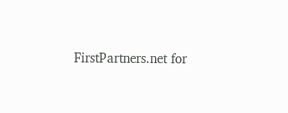FirstPartners.net for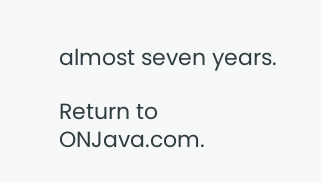almost seven years.

Return to ONJava.com.